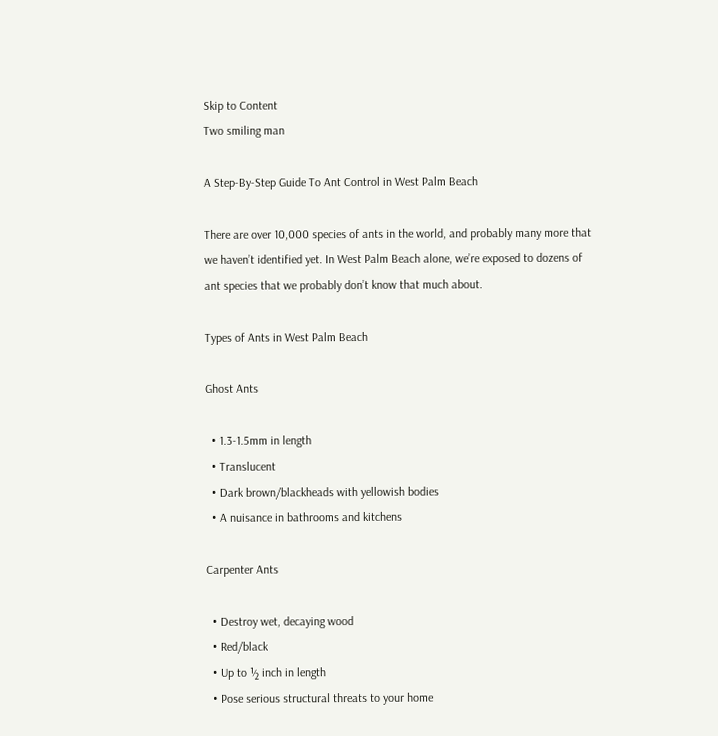Skip to Content
Two smiling man

A Step-By-Step Guide To Ant Control in West Palm Beach

There are over 10,000 species of ants in the world, and probably many more that we haven’t identified yet. In West Palm Beach alone, we’re exposed to dozens of ant species that we probably don’t know that much about.

Types of Ants in West Palm Beach

Ghost Ants

  • 1.3-1.5mm in length
  • Translucent
  • Dark brown/blackheads with yellowish bodies
  • A nuisance in bathrooms and kitchens

Carpenter Ants

  • Destroy wet, decaying wood
  • Red/black
  • Up to ½ inch in length
  • Pose serious structural threats to your home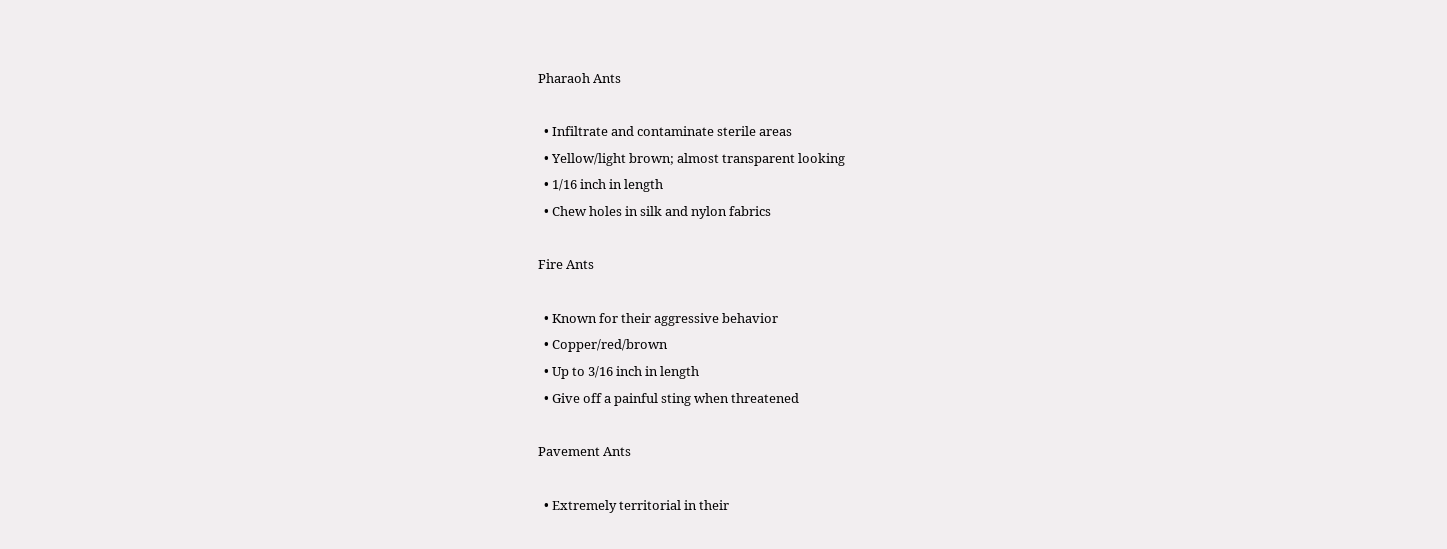Pharaoh Ants

  • Infiltrate and contaminate sterile areas
  • Yellow/light brown; almost transparent looking
  • 1/16 inch in length
  • Chew holes in silk and nylon fabrics

Fire Ants

  • Known for their aggressive behavior
  • Copper/red/brown
  • Up to 3/16 inch in length
  • Give off a painful sting when threatened

Pavement Ants

  • Extremely territorial in their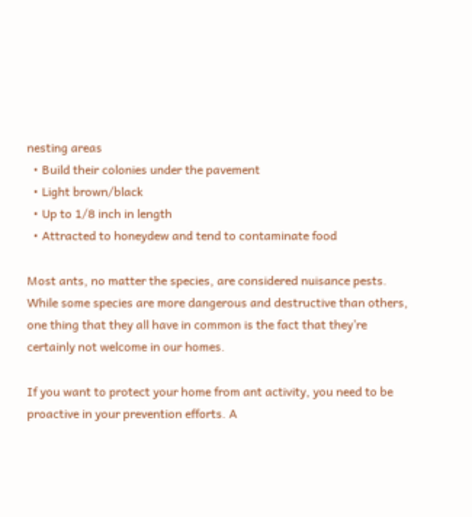nesting areas
  • Build their colonies under the pavement
  • Light brown/black
  • Up to 1/8 inch in length
  • Attracted to honeydew and tend to contaminate food

Most ants, no matter the species, are considered nuisance pests. While some species are more dangerous and destructive than others, one thing that they all have in common is the fact that they’re certainly not welcome in our homes.

If you want to protect your home from ant activity, you need to be proactive in your prevention efforts. A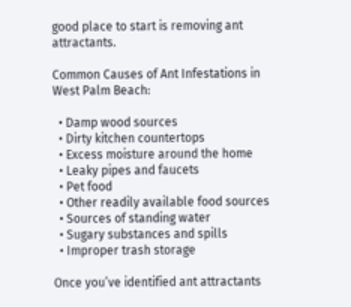good place to start is removing ant attractants.

Common Causes of Ant Infestations in West Palm Beach:

  • Damp wood sources
  • Dirty kitchen countertops
  • Excess moisture around the home
  • Leaky pipes and faucets
  • Pet food
  • Other readily available food sources
  • Sources of standing water
  • Sugary substances and spills
  • Improper trash storage

Once you’ve identified ant attractants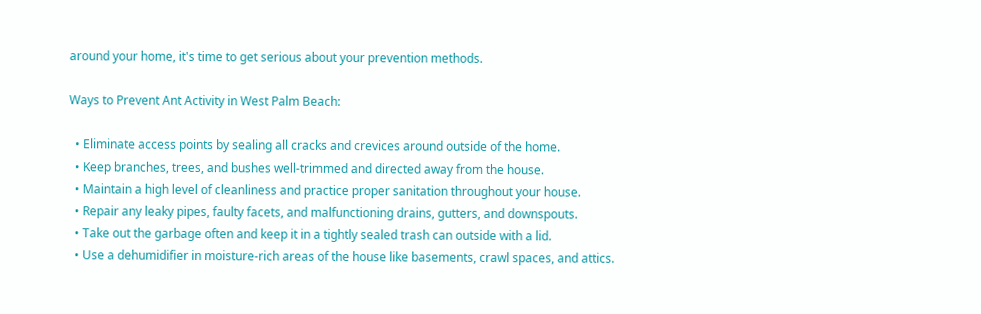around your home, it's time to get serious about your prevention methods.

Ways to Prevent Ant Activity in West Palm Beach:

  • Eliminate access points by sealing all cracks and crevices around outside of the home.
  • Keep branches, trees, and bushes well-trimmed and directed away from the house.
  • Maintain a high level of cleanliness and practice proper sanitation throughout your house.
  • Repair any leaky pipes, faulty facets, and malfunctioning drains, gutters, and downspouts.
  • Take out the garbage often and keep it in a tightly sealed trash can outside with a lid.
  • Use a dehumidifier in moisture-rich areas of the house like basements, crawl spaces, and attics.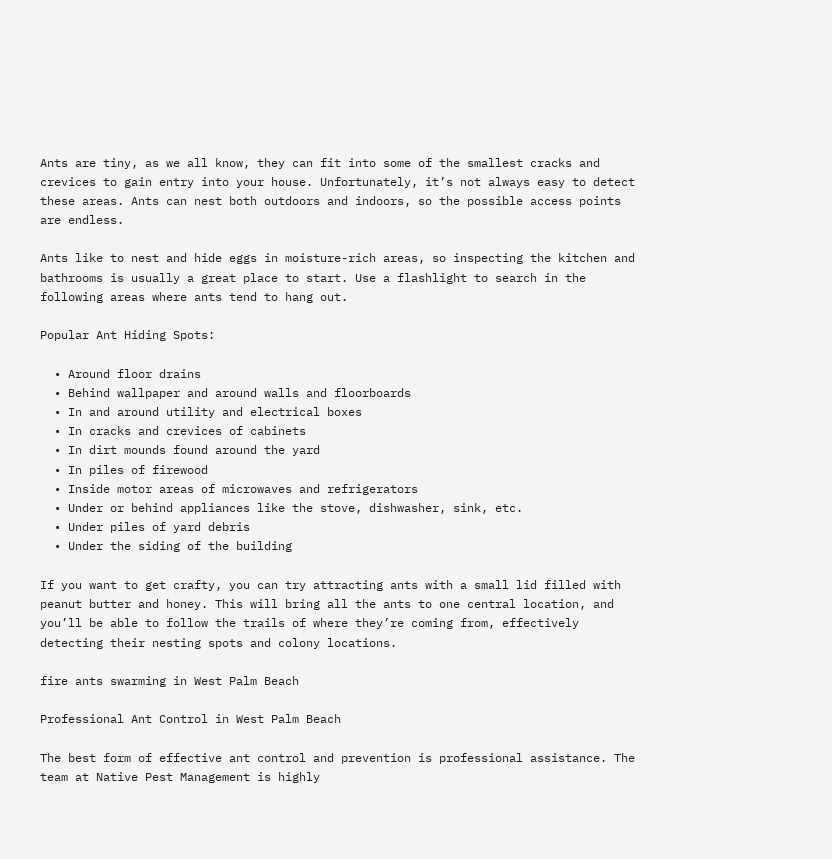Ants are tiny, as we all know, they can fit into some of the smallest cracks and crevices to gain entry into your house. Unfortunately, it’s not always easy to detect these areas. Ants can nest both outdoors and indoors, so the possible access points are endless.

Ants like to nest and hide eggs in moisture-rich areas, so inspecting the kitchen and bathrooms is usually a great place to start. Use a flashlight to search in the following areas where ants tend to hang out.

Popular Ant Hiding Spots:

  • Around floor drains
  • Behind wallpaper and around walls and floorboards
  • In and around utility and electrical boxes
  • In cracks and crevices of cabinets
  • In dirt mounds found around the yard
  • In piles of firewood
  • Inside motor areas of microwaves and refrigerators
  • Under or behind appliances like the stove, dishwasher, sink, etc.
  • Under piles of yard debris
  • Under the siding of the building

If you want to get crafty, you can try attracting ants with a small lid filled with peanut butter and honey. This will bring all the ants to one central location, and you’ll be able to follow the trails of where they’re coming from, effectively detecting their nesting spots and colony locations.

fire ants swarming in West Palm Beach

Professional Ant Control in West Palm Beach

The best form of effective ant control and prevention is professional assistance. The team at Native Pest Management is highly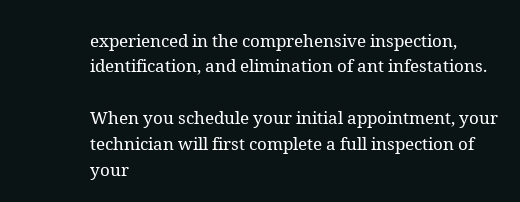experienced in the comprehensive inspection, identification, and elimination of ant infestations.

When you schedule your initial appointment, your technician will first complete a full inspection of your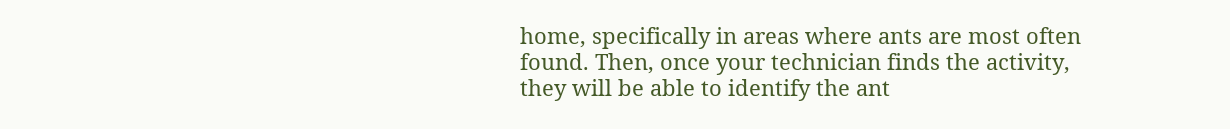home, specifically in areas where ants are most often found. Then, once your technician finds the activity, they will be able to identify the ant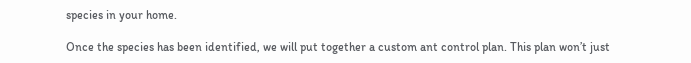species in your home.

Once the species has been identified, we will put together a custom ant control plan. This plan won’t just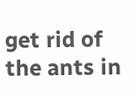get rid of the ants in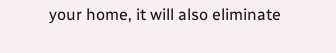your home, it will also eliminate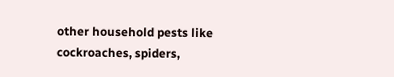other household pests like cockroaches, spiders,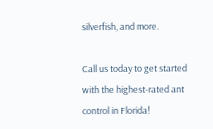silverfish, and more.

Call us today to get started with the highest-rated ant control in Florida!